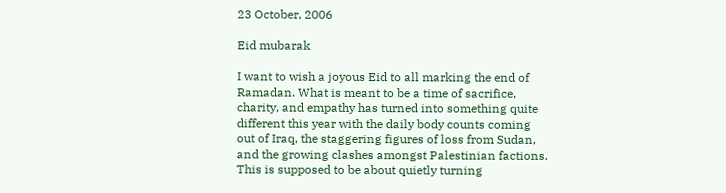23 October, 2006

Eid mubarak

I want to wish a joyous Eid to all marking the end of Ramadan. What is meant to be a time of sacrifice, charity, and empathy has turned into something quite different this year with the daily body counts coming out of Iraq, the staggering figures of loss from Sudan, and the growing clashes amongst Palestinian factions. This is supposed to be about quietly turning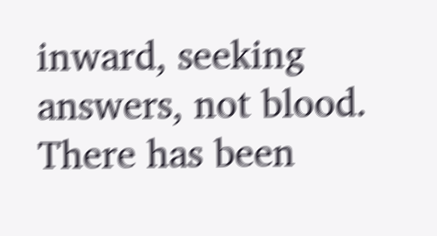inward, seeking answers, not blood. There has been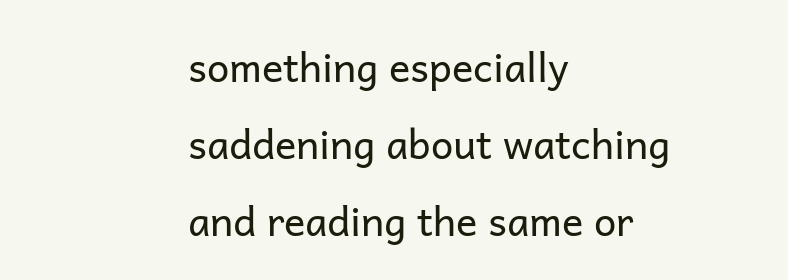something especially saddening about watching and reading the same or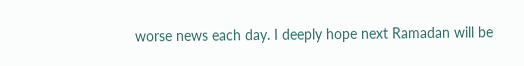worse news each day. I deeply hope next Ramadan will be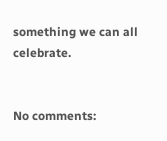something we can all celebrate.


No comments: